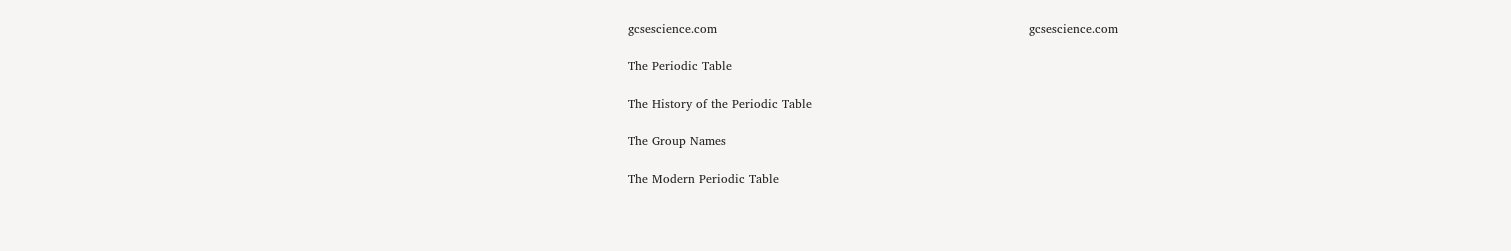gcsescience.com                                                                              gcsescience.com

The Periodic Table

The History of the Periodic Table

The Group Names

The Modern Periodic Table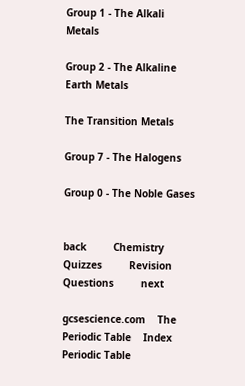Group 1 - The Alkali Metals

Group 2 - The Alkaline Earth Metals

The Transition Metals

Group 7 - The Halogens

Group 0 - The Noble Gases


back         Chemistry Quizzes         Revision Questions         next

gcsescience.com    The Periodic Table    Index    Periodic Table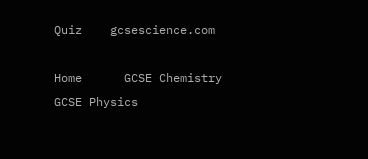Quiz    gcsescience.com

Home      GCSE Chemistry      GCSE Physics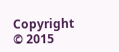Copyright © 2015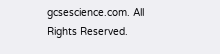gcsescience.com. All Rights Reserved.